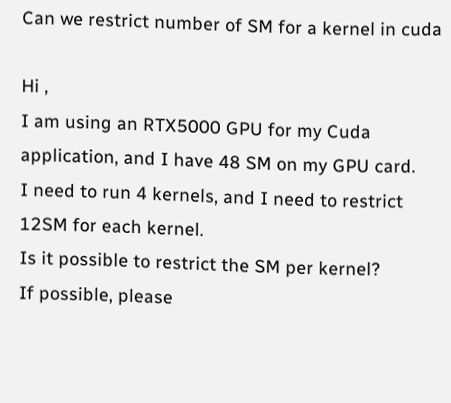Can we restrict number of SM for a kernel in cuda

Hi ,
I am using an RTX5000 GPU for my Cuda application, and I have 48 SM on my GPU card.
I need to run 4 kernels, and I need to restrict 12SM for each kernel.
Is it possible to restrict the SM per kernel?
If possible, please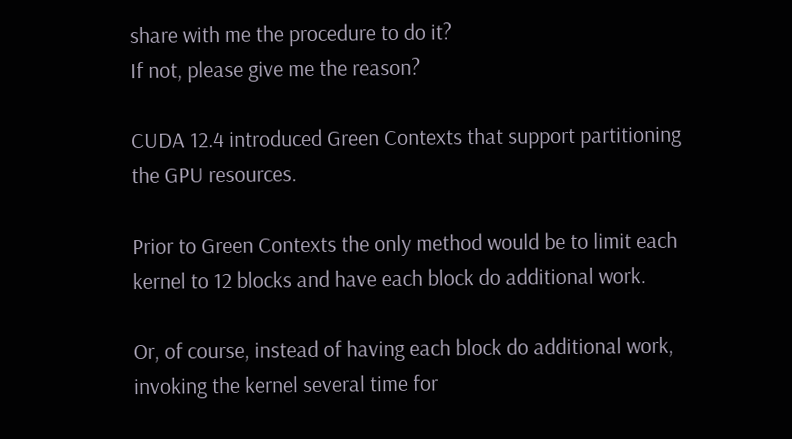share with me the procedure to do it?
If not, please give me the reason?

CUDA 12.4 introduced Green Contexts that support partitioning the GPU resources.

Prior to Green Contexts the only method would be to limit each kernel to 12 blocks and have each block do additional work.

Or, of course, instead of having each block do additional work, invoking the kernel several time for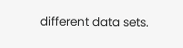different data sets.